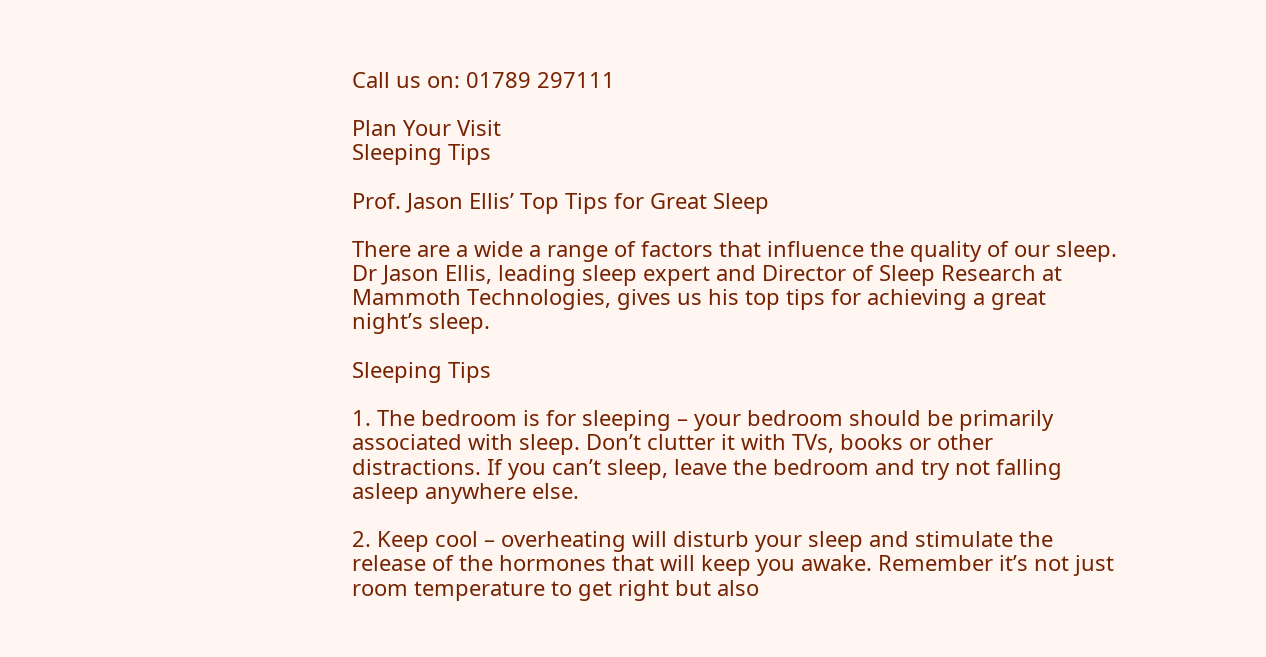Call us on: 01789 297111

Plan Your Visit
Sleeping Tips

Prof. Jason Ellis’ Top Tips for Great Sleep

There are a wide a range of factors that influence the quality of our sleep. Dr Jason Ellis, leading sleep expert and Director of Sleep Research at Mammoth Technologies, gives us his top tips for achieving a great night’s sleep.

Sleeping Tips

1. The bedroom is for sleeping – your bedroom should be primarily associated with sleep. Don’t clutter it with TVs, books or other distractions. If you can’t sleep, leave the bedroom and try not falling asleep anywhere else.

2. Keep cool – overheating will disturb your sleep and stimulate the release of the hormones that will keep you awake. Remember it’s not just room temperature to get right but also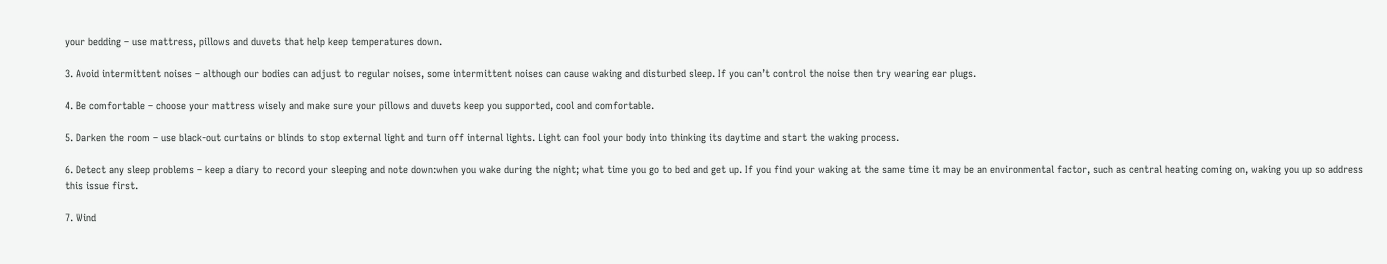your bedding – use mattress, pillows and duvets that help keep temperatures down.

3. Avoid intermittent noises – although our bodies can adjust to regular noises, some intermittent noises can cause waking and disturbed sleep. If you can’t control the noise then try wearing ear plugs.

4. Be comfortable – choose your mattress wisely and make sure your pillows and duvets keep you supported, cool and comfortable.

5. Darken the room – use black-out curtains or blinds to stop external light and turn off internal lights. Light can fool your body into thinking its daytime and start the waking process.

6. Detect any sleep problems – keep a diary to record your sleeping and note down:when you wake during the night; what time you go to bed and get up. If you find your waking at the same time it may be an environmental factor, such as central heating coming on, waking you up so address this issue first.

7. Wind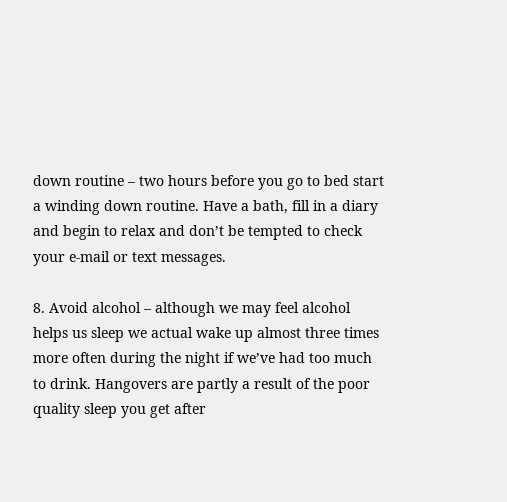down routine – two hours before you go to bed start a winding down routine. Have a bath, fill in a diary and begin to relax and don’t be tempted to check your e-mail or text messages.

8. Avoid alcohol – although we may feel alcohol helps us sleep we actual wake up almost three times more often during the night if we’ve had too much to drink. Hangovers are partly a result of the poor quality sleep you get after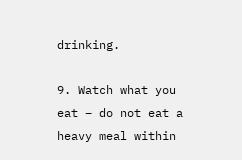drinking.

9. Watch what you eat – do not eat a heavy meal within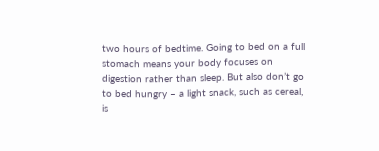two hours of bedtime. Going to bed on a full stomach means your body focuses on digestion rather than sleep. But also don’t go to bed hungry – a light snack, such as cereal, is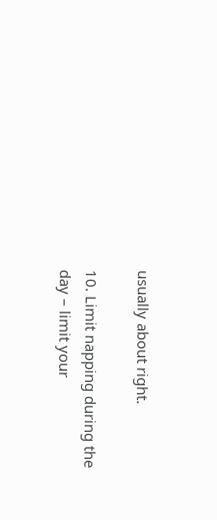usually about right.

10. Limit napping during the day – limit your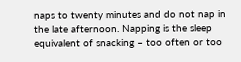naps to twenty minutes and do not nap in the late afternoon. Napping is the sleep equivalent of snacking – too often or too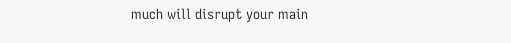much will disrupt your main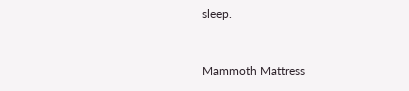sleep.


Mammoth Mattress